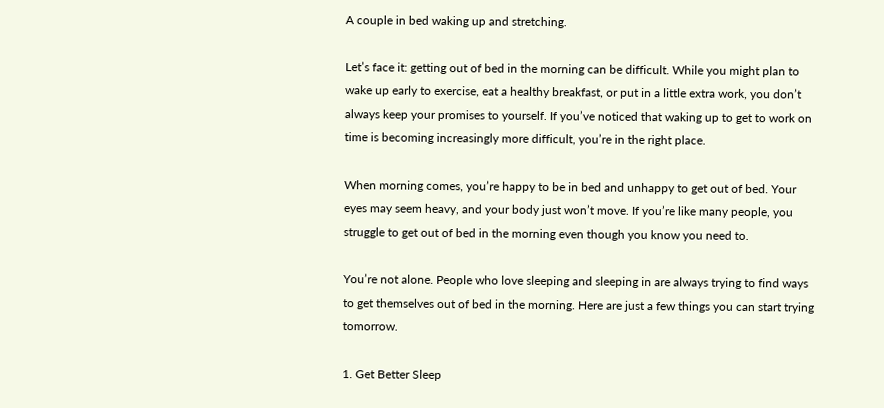A couple in bed waking up and stretching.

Let’s face it: getting out of bed in the morning can be difficult. While you might plan to wake up early to exercise, eat a healthy breakfast, or put in a little extra work, you don’t always keep your promises to yourself. If you’ve noticed that waking up to get to work on time is becoming increasingly more difficult, you’re in the right place.

When morning comes, you’re happy to be in bed and unhappy to get out of bed. Your eyes may seem heavy, and your body just won’t move. If you’re like many people, you struggle to get out of bed in the morning even though you know you need to.

You’re not alone. People who love sleeping and sleeping in are always trying to find ways to get themselves out of bed in the morning. Here are just a few things you can start trying tomorrow.

1. Get Better Sleep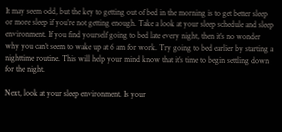It may seem odd, but the key to getting out of bed in the morning is to get better sleep or more sleep if you’re not getting enough. Take a look at your sleep schedule and sleep environment. If you find yourself going to bed late every night, then it’s no wonder why you can’t seem to wake up at 6 am for work. Try going to bed earlier by starting a nighttime routine. This will help your mind know that it’s time to begin settling down for the night.

Next, look at your sleep environment. Is your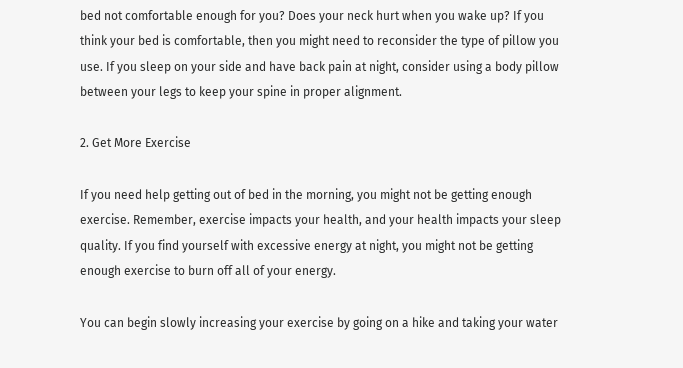bed not comfortable enough for you? Does your neck hurt when you wake up? If you think your bed is comfortable, then you might need to reconsider the type of pillow you use. If you sleep on your side and have back pain at night, consider using a body pillow between your legs to keep your spine in proper alignment.

2. Get More Exercise

If you need help getting out of bed in the morning, you might not be getting enough exercise. Remember, exercise impacts your health, and your health impacts your sleep quality. If you find yourself with excessive energy at night, you might not be getting enough exercise to burn off all of your energy.

You can begin slowly increasing your exercise by going on a hike and taking your water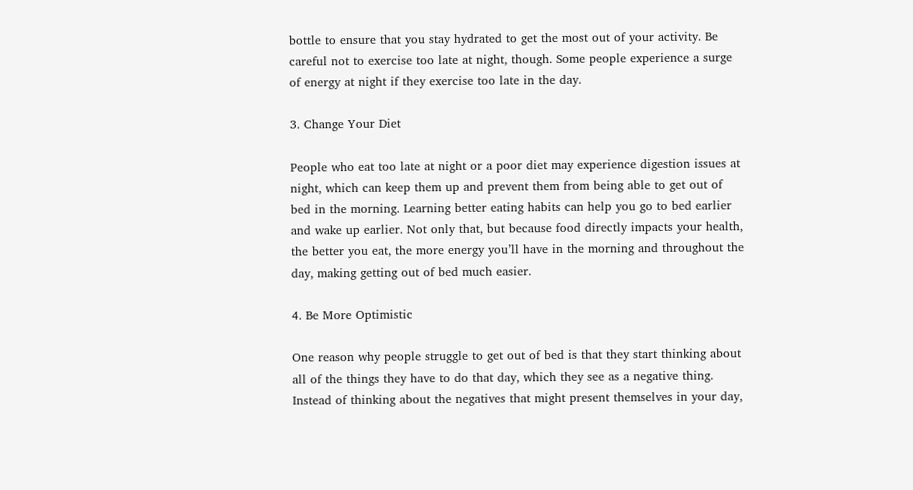bottle to ensure that you stay hydrated to get the most out of your activity. Be careful not to exercise too late at night, though. Some people experience a surge of energy at night if they exercise too late in the day.

3. Change Your Diet

People who eat too late at night or a poor diet may experience digestion issues at night, which can keep them up and prevent them from being able to get out of bed in the morning. Learning better eating habits can help you go to bed earlier and wake up earlier. Not only that, but because food directly impacts your health, the better you eat, the more energy you’ll have in the morning and throughout the day, making getting out of bed much easier.

4. Be More Optimistic

One reason why people struggle to get out of bed is that they start thinking about all of the things they have to do that day, which they see as a negative thing. Instead of thinking about the negatives that might present themselves in your day,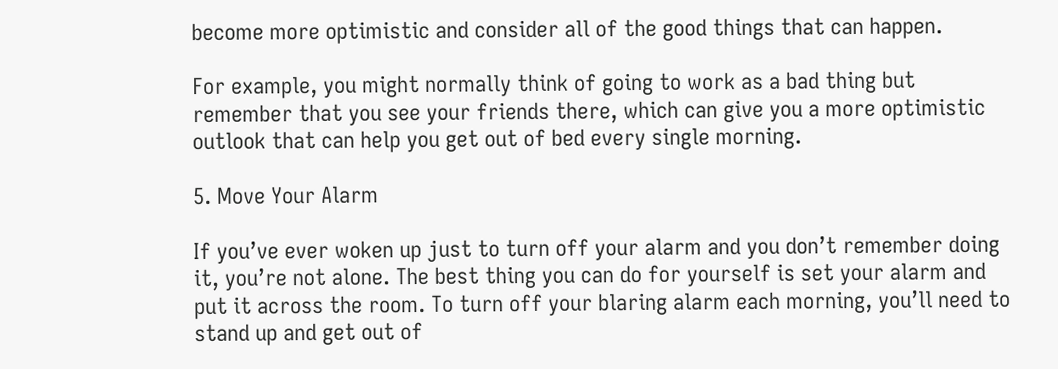become more optimistic and consider all of the good things that can happen.

For example, you might normally think of going to work as a bad thing but remember that you see your friends there, which can give you a more optimistic outlook that can help you get out of bed every single morning.

5. Move Your Alarm

If you’ve ever woken up just to turn off your alarm and you don’t remember doing it, you’re not alone. The best thing you can do for yourself is set your alarm and put it across the room. To turn off your blaring alarm each morning, you’ll need to stand up and get out of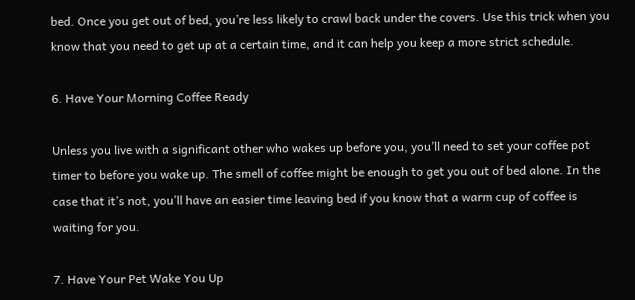bed. Once you get out of bed, you’re less likely to crawl back under the covers. Use this trick when you know that you need to get up at a certain time, and it can help you keep a more strict schedule.

6. Have Your Morning Coffee Ready

Unless you live with a significant other who wakes up before you, you’ll need to set your coffee pot timer to before you wake up. The smell of coffee might be enough to get you out of bed alone. In the case that it’s not, you’ll have an easier time leaving bed if you know that a warm cup of coffee is waiting for you.

7. Have Your Pet Wake You Up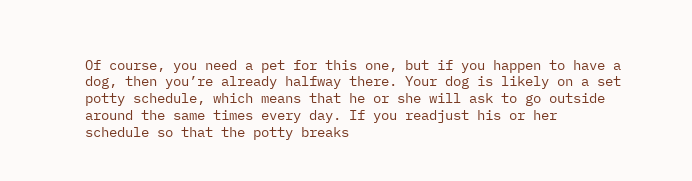Of course, you need a pet for this one, but if you happen to have a dog, then you’re already halfway there. Your dog is likely on a set potty schedule, which means that he or she will ask to go outside around the same times every day. If you readjust his or her schedule so that the potty breaks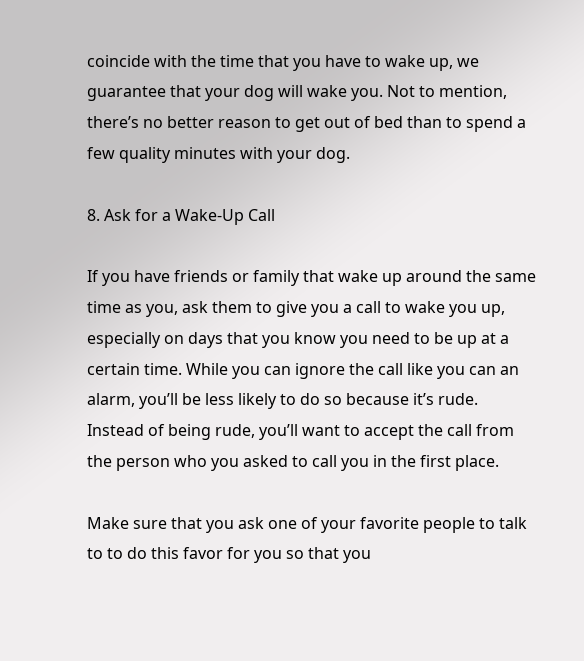coincide with the time that you have to wake up, we guarantee that your dog will wake you. Not to mention, there’s no better reason to get out of bed than to spend a few quality minutes with your dog.

8. Ask for a Wake-Up Call

If you have friends or family that wake up around the same time as you, ask them to give you a call to wake you up, especially on days that you know you need to be up at a certain time. While you can ignore the call like you can an alarm, you’ll be less likely to do so because it’s rude. Instead of being rude, you’ll want to accept the call from the person who you asked to call you in the first place.

Make sure that you ask one of your favorite people to talk to to do this favor for you so that you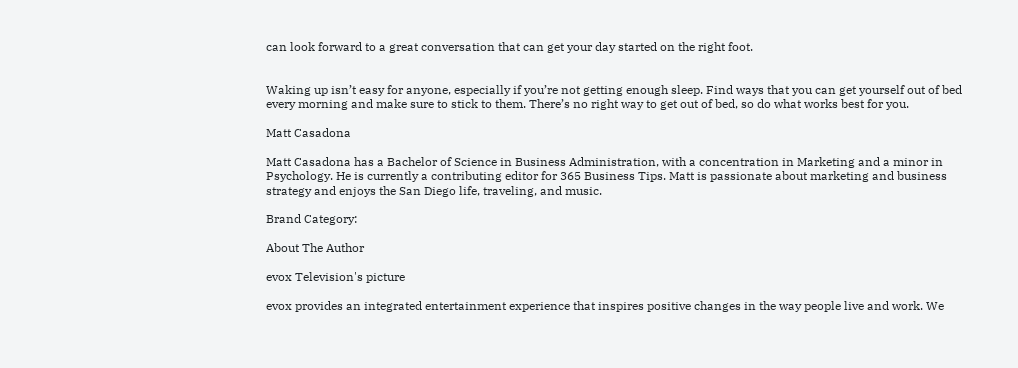can look forward to a great conversation that can get your day started on the right foot.


Waking up isn’t easy for anyone, especially if you’re not getting enough sleep. Find ways that you can get yourself out of bed every morning and make sure to stick to them. There’s no right way to get out of bed, so do what works best for you.

Matt Casadona

Matt Casadona has a Bachelor of Science in Business Administration, with a concentration in Marketing and a minor in Psychology. He is currently a contributing editor for 365 Business Tips. Matt is passionate about marketing and business strategy and enjoys the San Diego life, traveling, and music.

Brand Category:

About The Author

evox Television's picture

evox provides an integrated entertainment experience that inspires positive changes in the way people live and work. We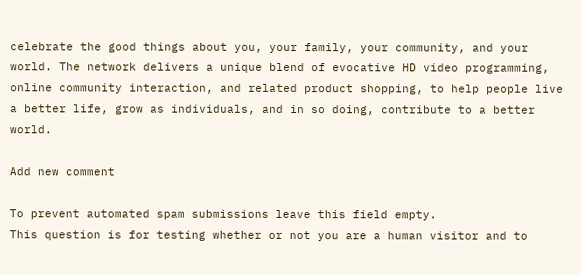celebrate the good things about you, your family, your community, and your world. The network delivers a unique blend of evocative HD video programming, online community interaction, and related product shopping, to help people live a better life, grow as individuals, and in so doing, contribute to a better world.

Add new comment

To prevent automated spam submissions leave this field empty.
This question is for testing whether or not you are a human visitor and to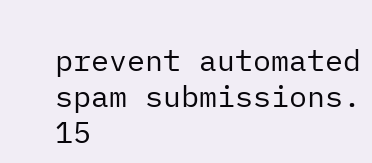prevent automated spam submissions.
15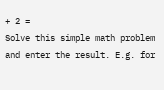+ 2 =
Solve this simple math problem and enter the result. E.g. for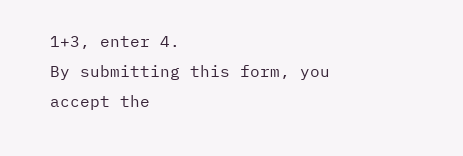1+3, enter 4.
By submitting this form, you accept the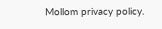Mollom privacy policy.